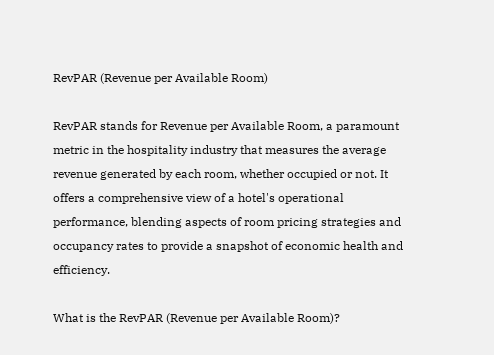RevPAR (Revenue per Available Room)

RevPAR stands for Revenue per Available Room, a paramount metric in the hospitality industry that measures the average revenue generated by each room, whether occupied or not. It offers a comprehensive view of a hotel's operational performance, blending aspects of room pricing strategies and occupancy rates to provide a snapshot of economic health and efficiency.

What is the RevPAR (Revenue per Available Room)?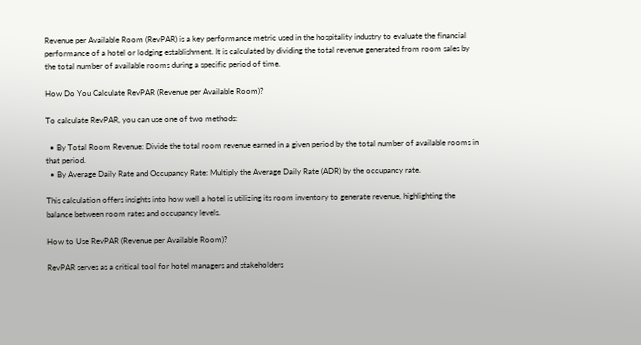Revenue per Available Room (RevPAR) is a key performance metric used in the hospitality industry to evaluate the financial performance of a hotel or lodging establishment. It is calculated by dividing the total revenue generated from room sales by the total number of available rooms during a specific period of time.

How Do You Calculate RevPAR (Revenue per Available Room)?

To calculate RevPAR, you can use one of two methods:

  • By Total Room Revenue: Divide the total room revenue earned in a given period by the total number of available rooms in that period.
  • By Average Daily Rate and Occupancy Rate: Multiply the Average Daily Rate (ADR) by the occupancy rate.

This calculation offers insights into how well a hotel is utilizing its room inventory to generate revenue, highlighting the balance between room rates and occupancy levels.

How to Use RevPAR (Revenue per Available Room)?

RevPAR serves as a critical tool for hotel managers and stakeholders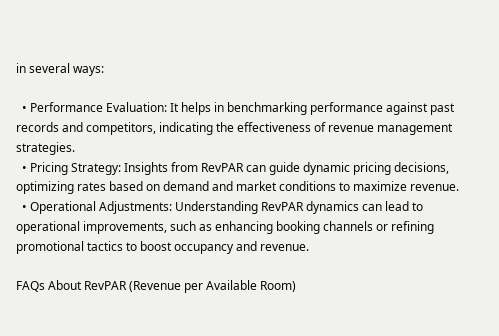in several ways:

  • Performance Evaluation: It helps in benchmarking performance against past records and competitors, indicating the effectiveness of revenue management strategies.
  • Pricing Strategy: Insights from RevPAR can guide dynamic pricing decisions, optimizing rates based on demand and market conditions to maximize revenue.
  • Operational Adjustments: Understanding RevPAR dynamics can lead to operational improvements, such as enhancing booking channels or refining promotional tactics to boost occupancy and revenue.

FAQs About RevPAR (Revenue per Available Room)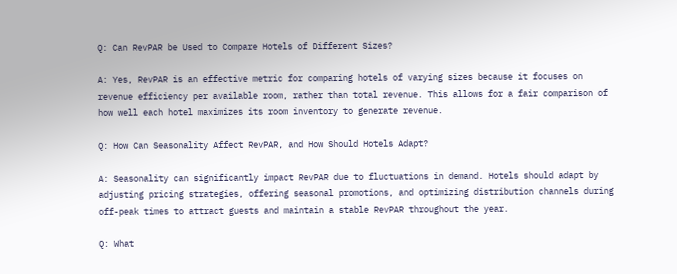Q: Can RevPAR be Used to Compare Hotels of Different Sizes?

A: Yes, RevPAR is an effective metric for comparing hotels of varying sizes because it focuses on revenue efficiency per available room, rather than total revenue. This allows for a fair comparison of how well each hotel maximizes its room inventory to generate revenue.

Q: How Can Seasonality Affect RevPAR, and How Should Hotels Adapt?

A: Seasonality can significantly impact RevPAR due to fluctuations in demand. Hotels should adapt by adjusting pricing strategies, offering seasonal promotions, and optimizing distribution channels during off-peak times to attract guests and maintain a stable RevPAR throughout the year.

Q: What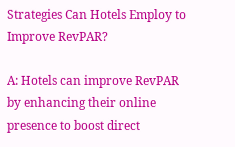Strategies Can Hotels Employ to Improve RevPAR?

A: Hotels can improve RevPAR by enhancing their online presence to boost direct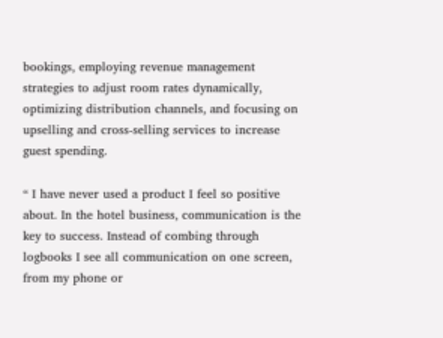bookings, employing revenue management strategies to adjust room rates dynamically, optimizing distribution channels, and focusing on upselling and cross-selling services to increase guest spending.

“ I have never used a product I feel so positive about. In the hotel business, communication is the key to success. Instead of combing through logbooks I see all communication on one screen, from my phone or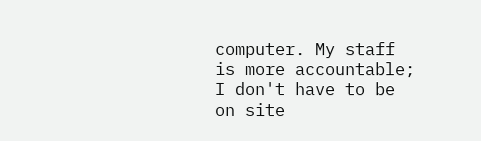computer. My staff is more accountable; I don't have to be on site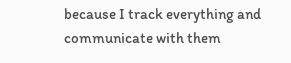because I track everything and communicate with them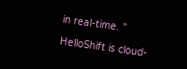in real-time. ”

HelloShift is cloud-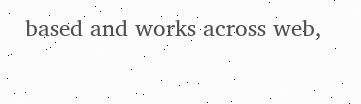based and works across web,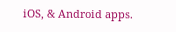iOS, & Android apps.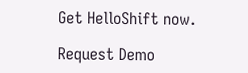Get HelloShift now.

Request Demo